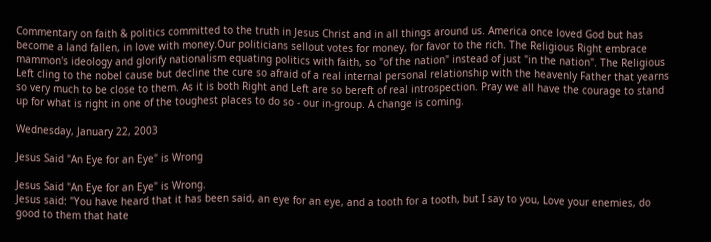Commentary on faith & politics committed to the truth in Jesus Christ and in all things around us. America once loved God but has become a land fallen, in love with money.Our politicians sellout votes for money, for favor to the rich. The Religious Right embrace mammon's ideology and glorify nationalism equating politics with faith, so "of the nation" instead of just "in the nation". The Religious Left cling to the nobel cause but decline the cure so afraid of a real internal personal relationship with the heavenly Father that yearns so very much to be close to them. As it is both Right and Left are so bereft of real introspection. Pray we all have the courage to stand up for what is right in one of the toughest places to do so - our in-group. A change is coming.

Wednesday, January 22, 2003

Jesus Said "An Eye for an Eye" is Wrong

Jesus Said "An Eye for an Eye" is Wrong.
Jesus said: "You have heard that it has been said, an eye for an eye, and a tooth for a tooth, but I say to you, Love your enemies, do good to them that hate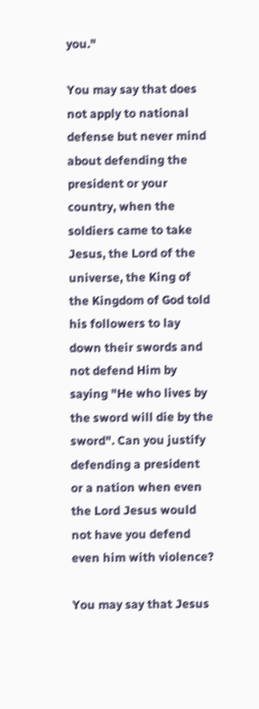you."

You may say that does not apply to national defense but never mind about defending the president or your country, when the soldiers came to take Jesus, the Lord of the universe, the King of the Kingdom of God told his followers to lay down their swords and not defend Him by saying "He who lives by the sword will die by the sword". Can you justify defending a president or a nation when even the Lord Jesus would not have you defend even him with violence?

You may say that Jesus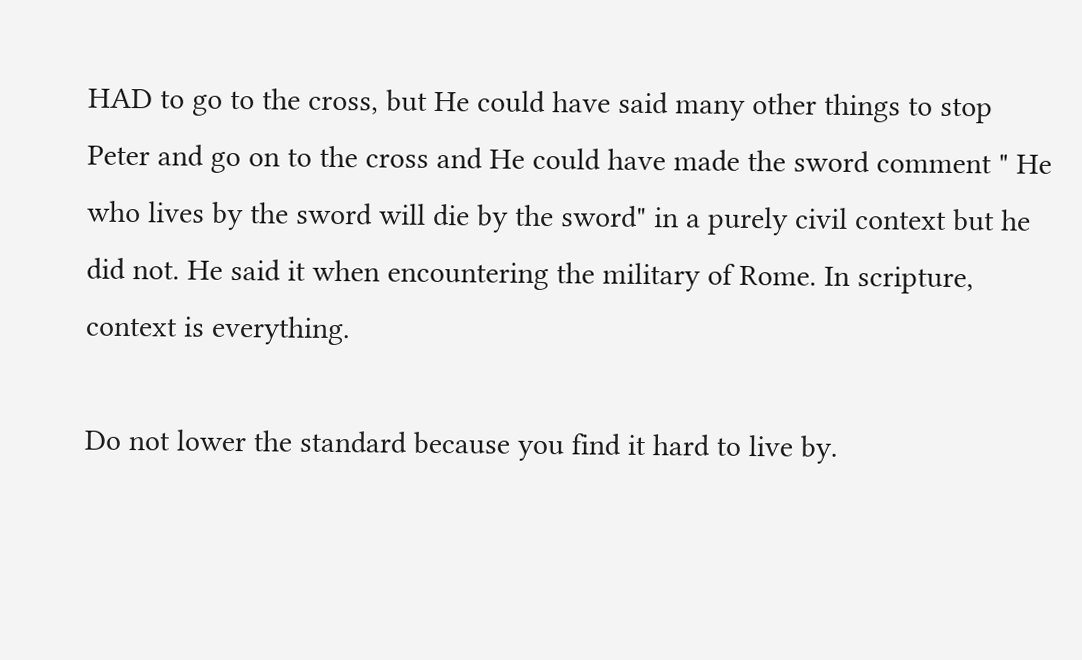HAD to go to the cross, but He could have said many other things to stop Peter and go on to the cross and He could have made the sword comment " He who lives by the sword will die by the sword" in a purely civil context but he did not. He said it when encountering the military of Rome. In scripture, context is everything.

Do not lower the standard because you find it hard to live by.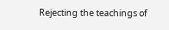Rejecting the teachings of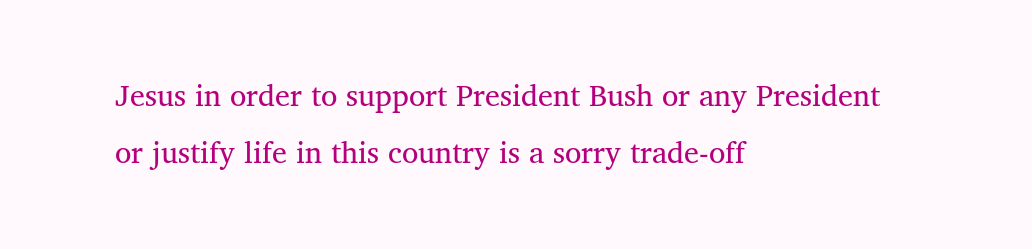Jesus in order to support President Bush or any President or justify life in this country is a sorry trade-off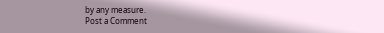by any measure.
Post a Comment